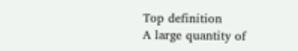Top definition
A large quantity of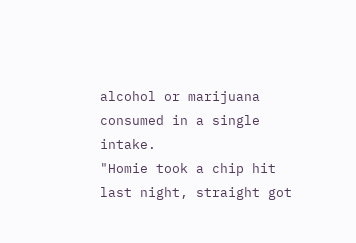alcohol or marijuana consumed in a single intake.
"Homie took a chip hit last night, straight got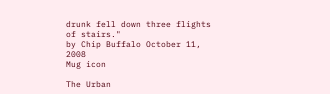drunk fell down three flights of stairs."
by Chip Buffalo October 11, 2008
Mug icon

The Urban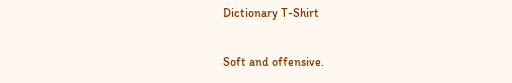Dictionary T-Shirt

Soft and offensive.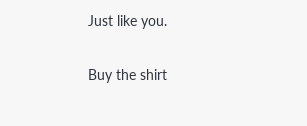Just like you.

Buy the shirt